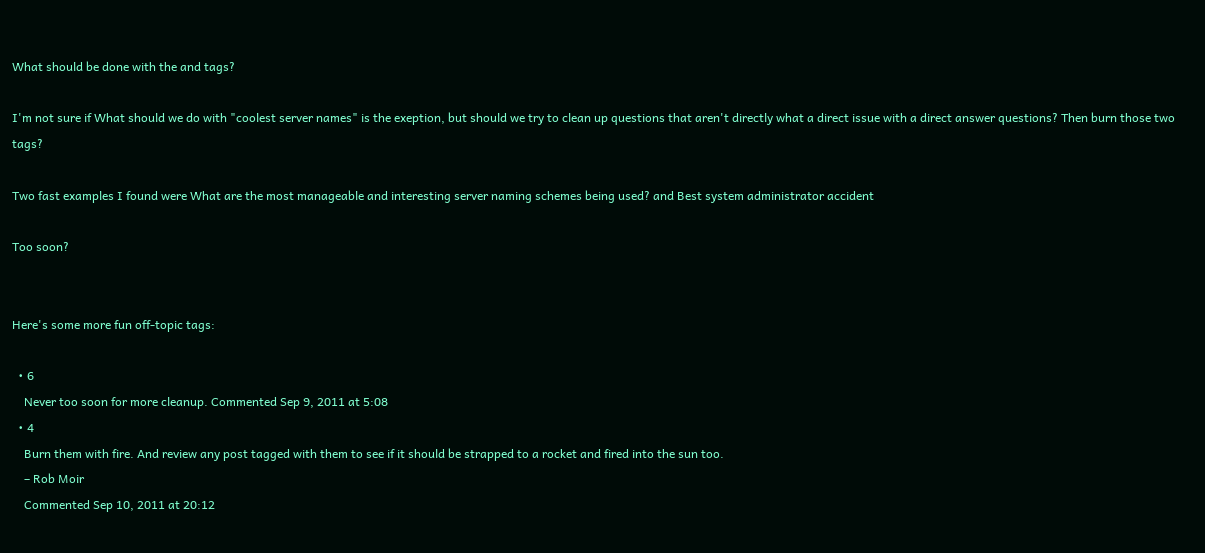What should be done with the and tags?

I'm not sure if What should we do with "coolest server names" is the exeption, but should we try to clean up questions that aren't directly what a direct issue with a direct answer questions? Then burn those two tags?

Two fast examples I found were What are the most manageable and interesting server naming schemes being used? and Best system administrator accident

Too soon?


Here's some more fun off-topic tags:

  • 6
    Never too soon for more cleanup. Commented Sep 9, 2011 at 5:08
  • 4
    Burn them with fire. And review any post tagged with them to see if it should be strapped to a rocket and fired into the sun too.
    – Rob Moir
    Commented Sep 10, 2011 at 20:12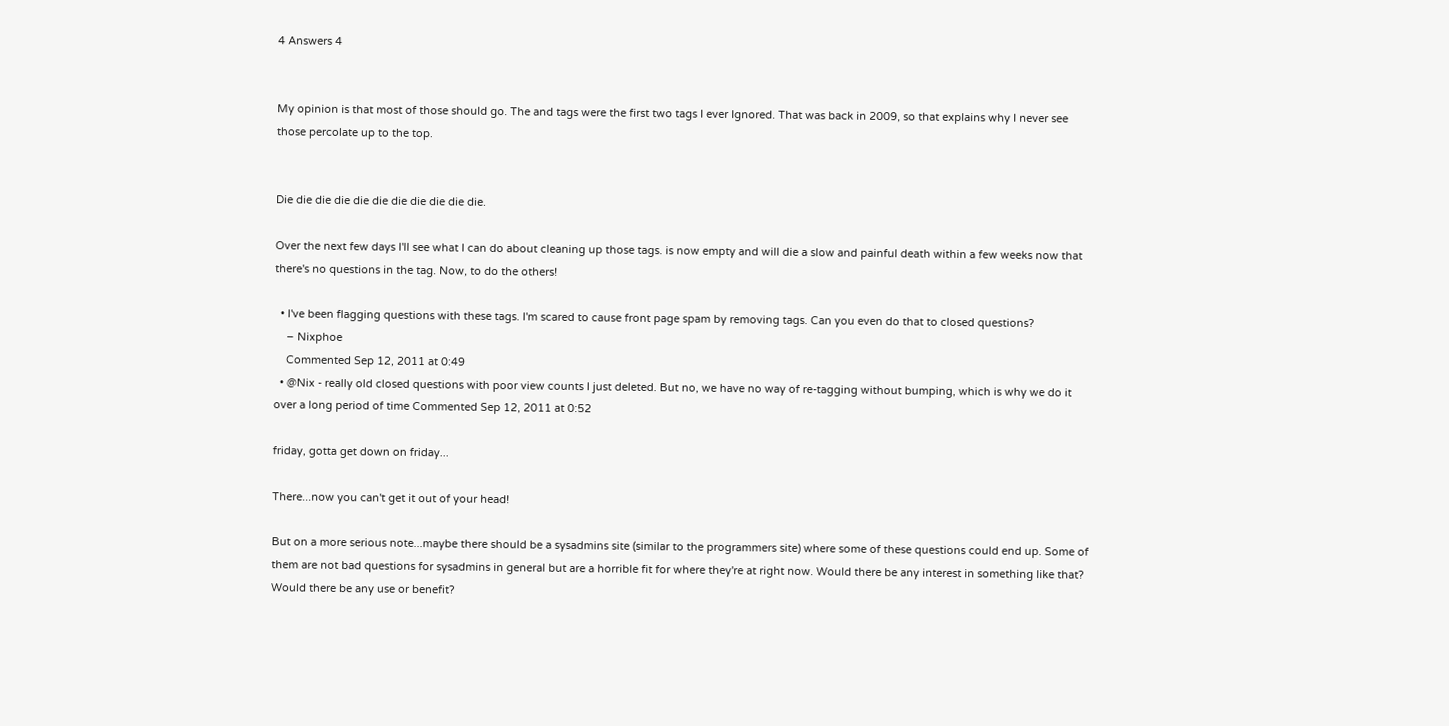4 Answers 4


My opinion is that most of those should go. The and tags were the first two tags I ever Ignored. That was back in 2009, so that explains why I never see those percolate up to the top.


Die die die die die die die die die die die.

Over the next few days I'll see what I can do about cleaning up those tags. is now empty and will die a slow and painful death within a few weeks now that there's no questions in the tag. Now, to do the others!

  • I've been flagging questions with these tags. I'm scared to cause front page spam by removing tags. Can you even do that to closed questions?
    – Nixphoe
    Commented Sep 12, 2011 at 0:49
  • @Nix - really old closed questions with poor view counts I just deleted. But no, we have no way of re-tagging without bumping, which is why we do it over a long period of time Commented Sep 12, 2011 at 0:52

friday, gotta get down on friday...

There...now you can't get it out of your head!

But on a more serious note...maybe there should be a sysadmins site (similar to the programmers site) where some of these questions could end up. Some of them are not bad questions for sysadmins in general but are a horrible fit for where they're at right now. Would there be any interest in something like that? Would there be any use or benefit?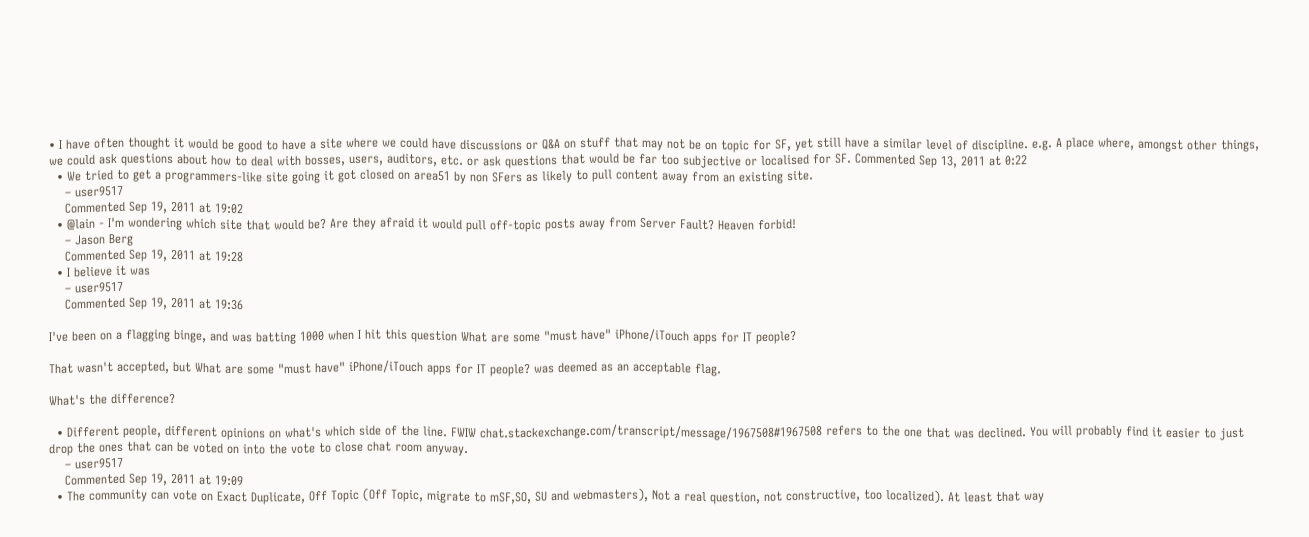• I have often thought it would be good to have a site where we could have discussions or Q&A on stuff that may not be on topic for SF, yet still have a similar level of discipline. e.g. A place where, amongst other things, we could ask questions about how to deal with bosses, users, auditors, etc. or ask questions that would be far too subjective or localised for SF. Commented Sep 13, 2011 at 0:22
  • We tried to get a programmers-like site going it got closed on area51 by non SFers as likely to pull content away from an existing site.
    – user9517
    Commented Sep 19, 2011 at 19:02
  • @lain - I'm wondering which site that would be? Are they afraid it would pull off-topic posts away from Server Fault? Heaven forbid!
    – Jason Berg
    Commented Sep 19, 2011 at 19:28
  • I believe it was
    – user9517
    Commented Sep 19, 2011 at 19:36

I've been on a flagging binge, and was batting 1000 when I hit this question What are some "must have" iPhone/iTouch apps for IT people?

That wasn't accepted, but What are some "must have" iPhone/iTouch apps for IT people? was deemed as an acceptable flag.

What's the difference?

  • Different people, different opinions on what's which side of the line. FWIW chat.stackexchange.com/transcript/message/1967508#1967508 refers to the one that was declined. You will probably find it easier to just drop the ones that can be voted on into the vote to close chat room anyway.
    – user9517
    Commented Sep 19, 2011 at 19:09
  • The community can vote on Exact Duplicate, Off Topic (Off Topic, migrate to mSF,SO, SU and webmasters), Not a real question, not constructive, too localized). At least that way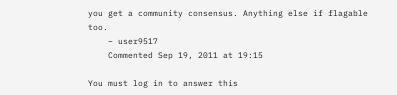you get a community consensus. Anything else if flagable too.
    – user9517
    Commented Sep 19, 2011 at 19:15

You must log in to answer this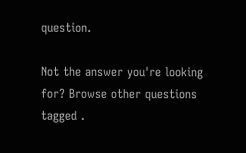question.

Not the answer you're looking for? Browse other questions tagged .